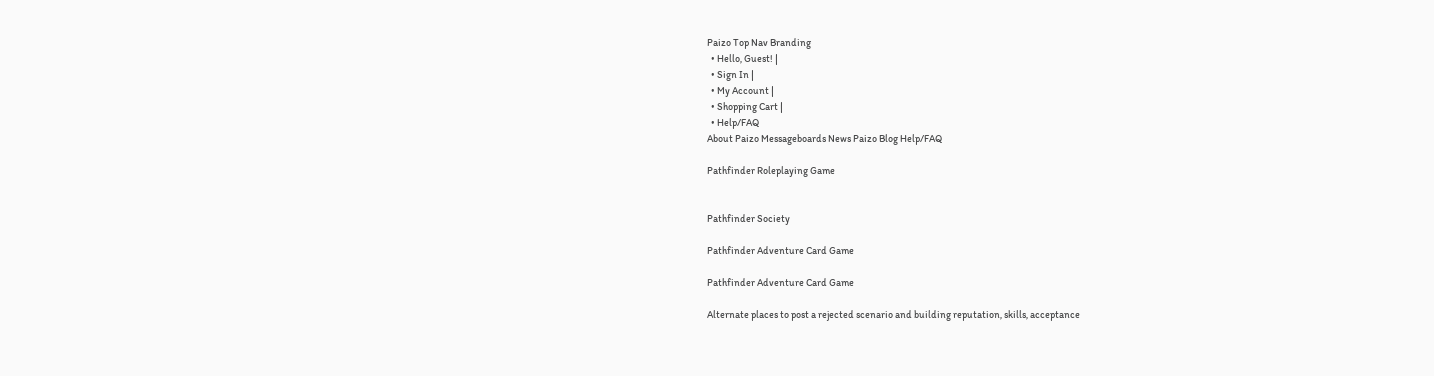Paizo Top Nav Branding
  • Hello, Guest! |
  • Sign In |
  • My Account |
  • Shopping Cart |
  • Help/FAQ
About Paizo Messageboards News Paizo Blog Help/FAQ

Pathfinder Roleplaying Game


Pathfinder Society

Pathfinder Adventure Card Game

Pathfinder Adventure Card Game

Alternate places to post a rejected scenario and building reputation, skills, acceptance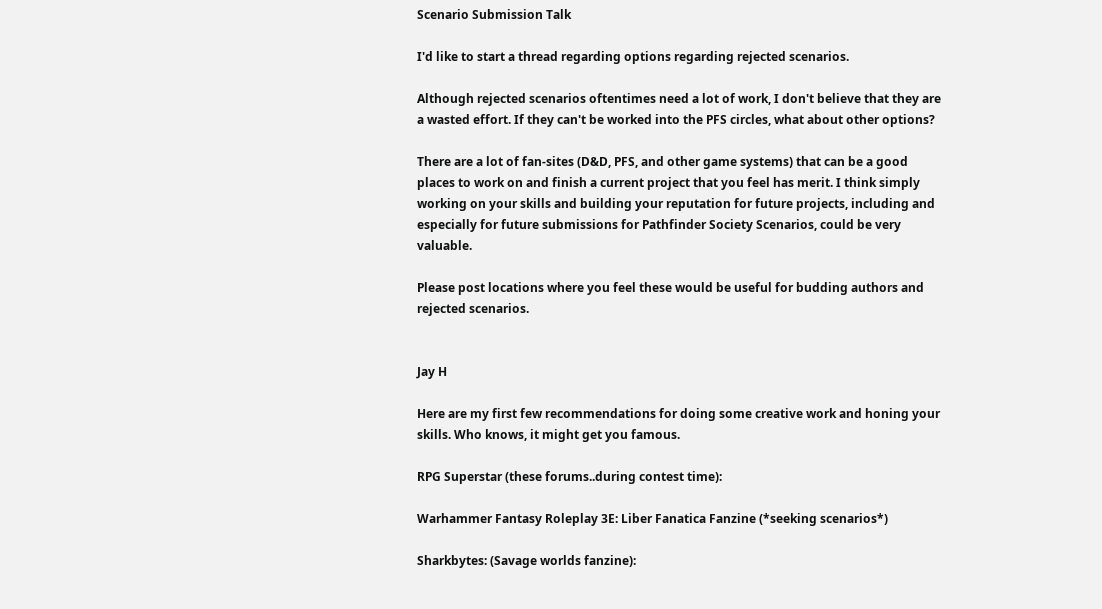Scenario Submission Talk

I'd like to start a thread regarding options regarding rejected scenarios.

Although rejected scenarios oftentimes need a lot of work, I don't believe that they are a wasted effort. If they can't be worked into the PFS circles, what about other options?

There are a lot of fan-sites (D&D, PFS, and other game systems) that can be a good places to work on and finish a current project that you feel has merit. I think simply working on your skills and building your reputation for future projects, including and especially for future submissions for Pathfinder Society Scenarios, could be very valuable.

Please post locations where you feel these would be useful for budding authors and rejected scenarios.


Jay H

Here are my first few recommendations for doing some creative work and honing your skills. Who knows, it might get you famous.

RPG Superstar (these forums..during contest time):

Warhammer Fantasy Roleplay 3E: Liber Fanatica Fanzine (*seeking scenarios*)

Sharkbytes: (Savage worlds fanzine):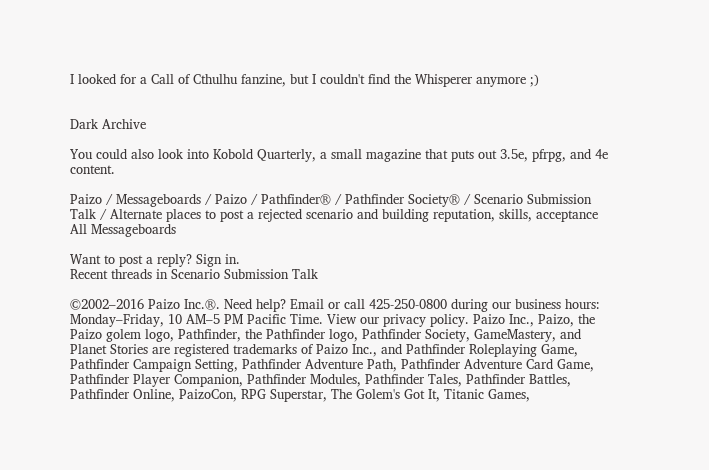I looked for a Call of Cthulhu fanzine, but I couldn't find the Whisperer anymore ;)


Dark Archive

You could also look into Kobold Quarterly, a small magazine that puts out 3.5e, pfrpg, and 4e content.

Paizo / Messageboards / Paizo / Pathfinder® / Pathfinder Society® / Scenario Submission Talk / Alternate places to post a rejected scenario and building reputation, skills, acceptance All Messageboards

Want to post a reply? Sign in.
Recent threads in Scenario Submission Talk

©2002–2016 Paizo Inc.®. Need help? Email or call 425-250-0800 during our business hours: Monday–Friday, 10 AM–5 PM Pacific Time. View our privacy policy. Paizo Inc., Paizo, the Paizo golem logo, Pathfinder, the Pathfinder logo, Pathfinder Society, GameMastery, and Planet Stories are registered trademarks of Paizo Inc., and Pathfinder Roleplaying Game, Pathfinder Campaign Setting, Pathfinder Adventure Path, Pathfinder Adventure Card Game, Pathfinder Player Companion, Pathfinder Modules, Pathfinder Tales, Pathfinder Battles, Pathfinder Online, PaizoCon, RPG Superstar, The Golem's Got It, Titanic Games,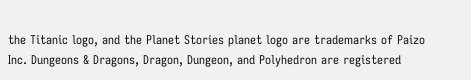the Titanic logo, and the Planet Stories planet logo are trademarks of Paizo Inc. Dungeons & Dragons, Dragon, Dungeon, and Polyhedron are registered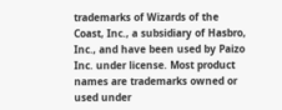trademarks of Wizards of the Coast, Inc., a subsidiary of Hasbro, Inc., and have been used by Paizo Inc. under license. Most product names are trademarks owned or used under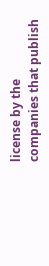license by the companies that publish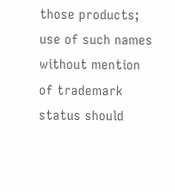those products; use of such names without mention of trademark status should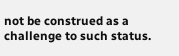not be construed as a challenge to such status.